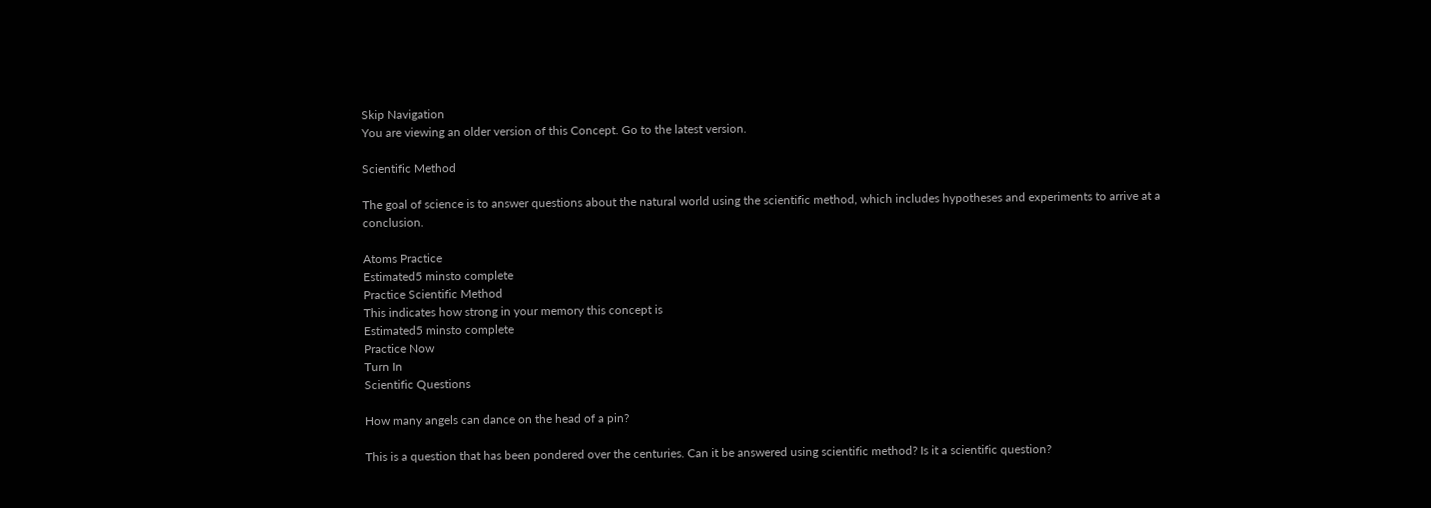Skip Navigation
You are viewing an older version of this Concept. Go to the latest version.

Scientific Method

The goal of science is to answer questions about the natural world using the scientific method, which includes hypotheses and experiments to arrive at a conclusion.

Atoms Practice
Estimated5 minsto complete
Practice Scientific Method
This indicates how strong in your memory this concept is
Estimated5 minsto complete
Practice Now
Turn In
Scientific Questions

How many angels can dance on the head of a pin?

This is a question that has been pondered over the centuries. Can it be answered using scientific method? Is it a scientific question?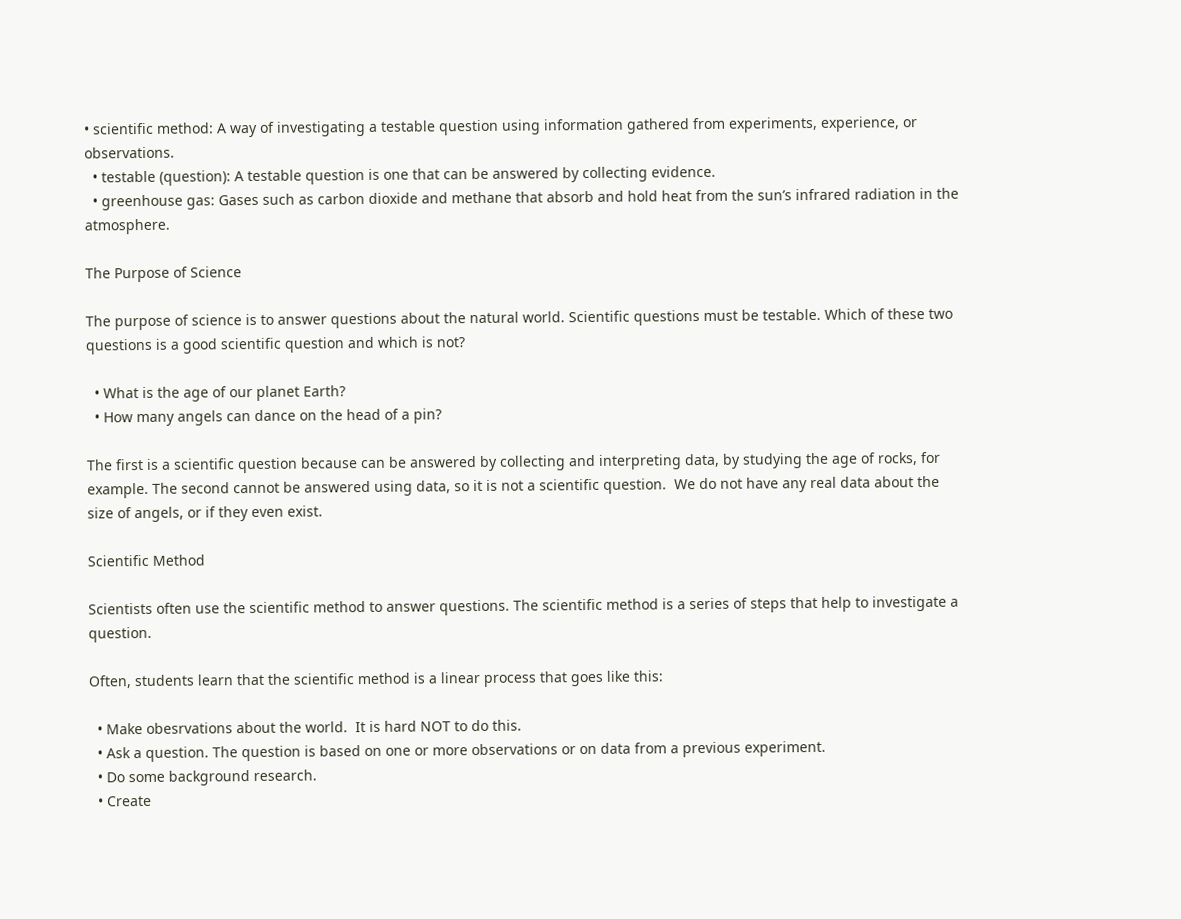• scientific method: A way of investigating a testable question using information gathered from experiments, experience, or observations.
  • testable (question): A testable question is one that can be answered by collecting evidence.
  • greenhouse gas: Gases such as carbon dioxide and methane that absorb and hold heat from the sun’s infrared radiation in the atmosphere.

The Purpose of Science

The purpose of science is to answer questions about the natural world. Scientific questions must be testable. Which of these two questions is a good scientific question and which is not?

  • What is the age of our planet Earth?
  • How many angels can dance on the head of a pin?

The first is a scientific question because can be answered by collecting and interpreting data, by studying the age of rocks, for example. The second cannot be answered using data, so it is not a scientific question.  We do not have any real data about the size of angels, or if they even exist.

Scientific Method

Scientists often use the scientific method to answer questions. The scientific method is a series of steps that help to investigate a question.

Often, students learn that the scientific method is a linear process that goes like this:

  • Make obesrvations about the world.  It is hard NOT to do this.
  • Ask a question. The question is based on one or more observations or on data from a previous experiment.
  • Do some background research.
  • Create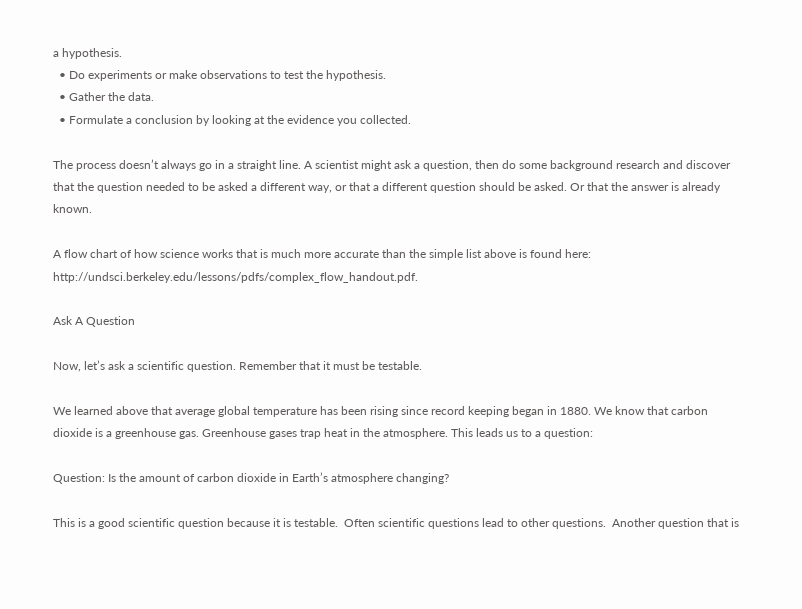a hypothesis.
  • Do experiments or make observations to test the hypothesis.
  • Gather the data.
  • Formulate a conclusion by looking at the evidence you collected.

The process doesn’t always go in a straight line. A scientist might ask a question, then do some background research and discover that the question needed to be asked a different way, or that a different question should be asked. Or that the answer is already known.

A flow chart of how science works that is much more accurate than the simple list above is found here: http://undsci.berkeley.edu/lessons/pdfs/complex_flow_handout.pdf.

Ask A Question

Now, let’s ask a scientific question. Remember that it must be testable.

We learned above that average global temperature has been rising since record keeping began in 1880. We know that carbon dioxide is a greenhouse gas. Greenhouse gases trap heat in the atmosphere. This leads us to a question:

Question: Is the amount of carbon dioxide in Earth’s atmosphere changing?

This is a good scientific question because it is testable.  Often scientific questions lead to other questions.  Another question that is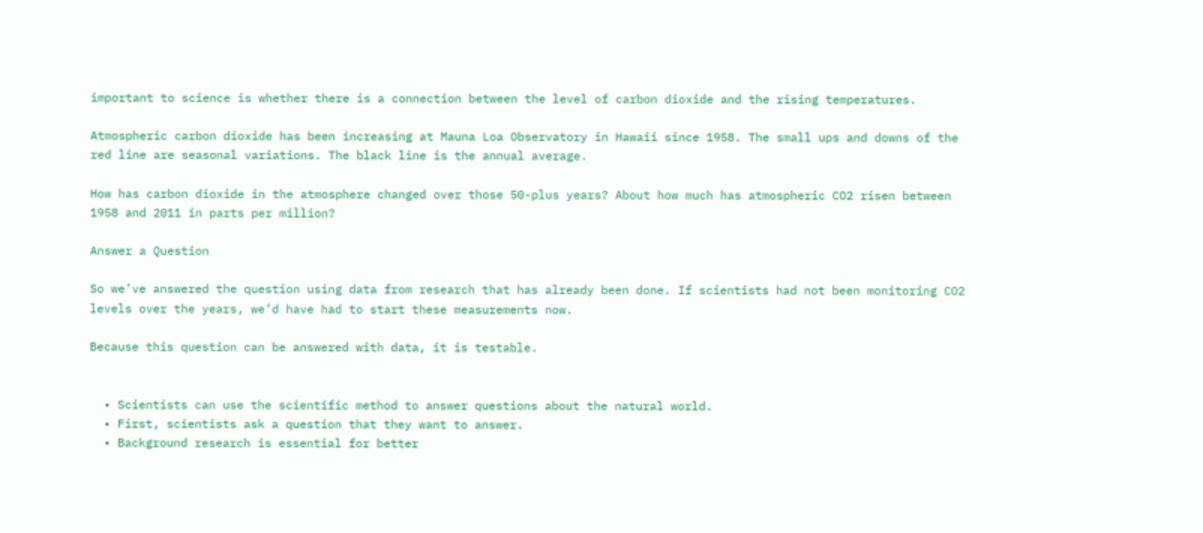important to science is whether there is a connection between the level of carbon dioxide and the rising temperatures.

Atmospheric carbon dioxide has been increasing at Mauna Loa Observatory in Hawaii since 1958. The small ups and downs of the red line are seasonal variations. The black line is the annual average.

How has carbon dioxide in the atmosphere changed over those 50-plus years? About how much has atmospheric CO2 risen between 1958 and 2011 in parts per million?

Answer a Question

So we’ve answered the question using data from research that has already been done. If scientists had not been monitoring CO2 levels over the years, we’d have had to start these measurements now.

Because this question can be answered with data, it is testable.


  • Scientists can use the scientific method to answer questions about the natural world.
  • First, scientists ask a question that they want to answer.
  • Background research is essential for better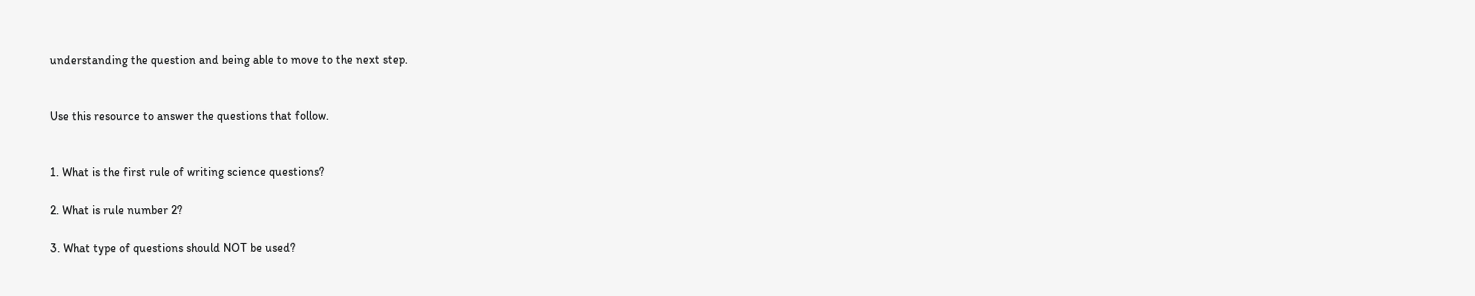understanding the question and being able to move to the next step.


Use this resource to answer the questions that follow.


1. What is the first rule of writing science questions?

2. What is rule number 2?

3. What type of questions should NOT be used?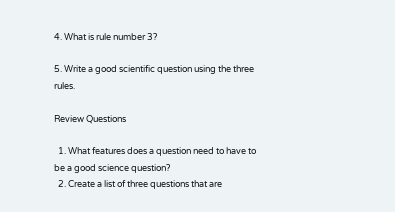4. What is rule number 3?

5. Write a good scientific question using the three rules.

Review Questions

  1. What features does a question need to have to be a good science question?
  2. Create a list of three questions that are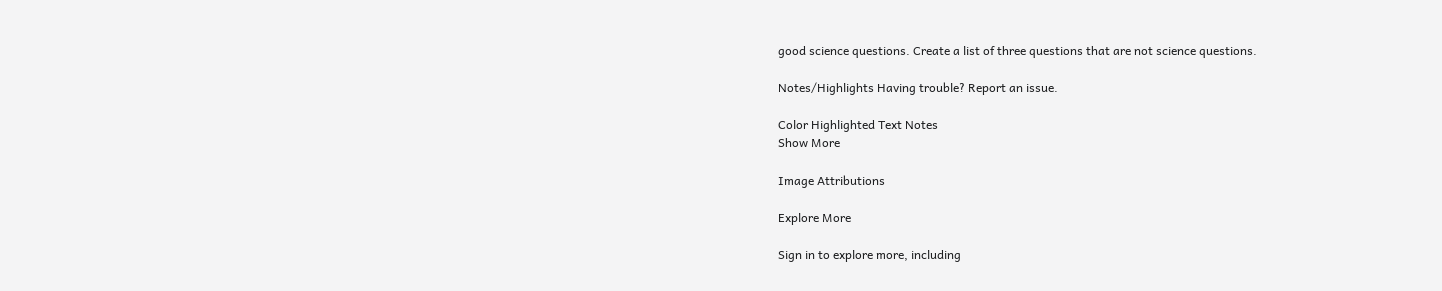good science questions. Create a list of three questions that are not science questions.

Notes/Highlights Having trouble? Report an issue.

Color Highlighted Text Notes
Show More

Image Attributions

Explore More

Sign in to explore more, including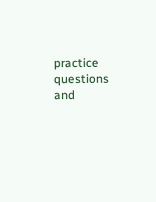practice questions and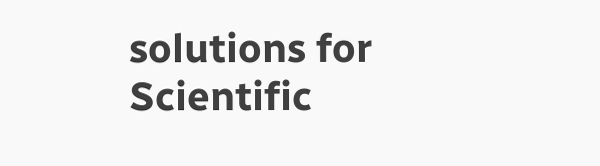solutions for Scientific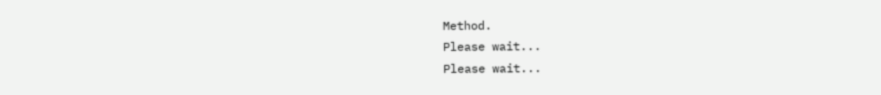Method.
Please wait...
Please wait...